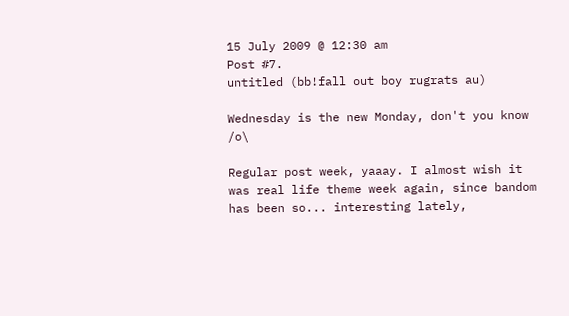15 July 2009 @ 12:30 am
Post #7.
untitled (bb!fall out boy rugrats au)

Wednesday is the new Monday, don't you know /o\

Regular post week, yaaay. I almost wish it was real life theme week again, since bandom has been so... interesting lately,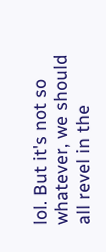lol. But it's not so whatever, we should all revel in the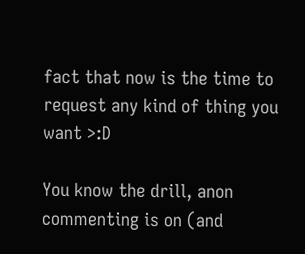fact that now is the time to request any kind of thing you want >:D

You know the drill, anon commenting is on (and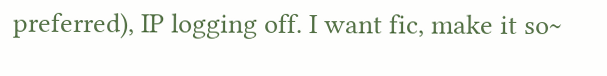preferred), IP logging off. I want fic, make it so~